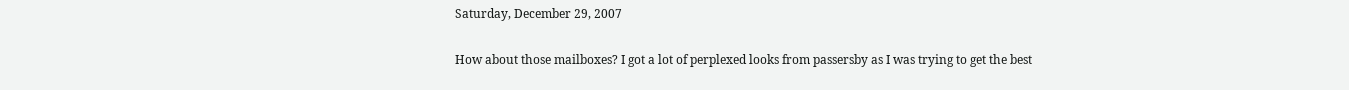Saturday, December 29, 2007

How about those mailboxes? I got a lot of perplexed looks from passersby as I was trying to get the best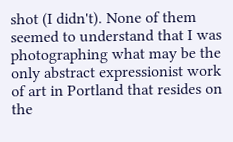shot (I didn't). None of them seemed to understand that I was photographing what may be the only abstract expressionist work of art in Portland that resides on the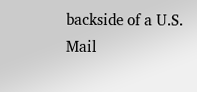backside of a U.S. Mail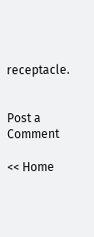receptacle.


Post a Comment

<< Home